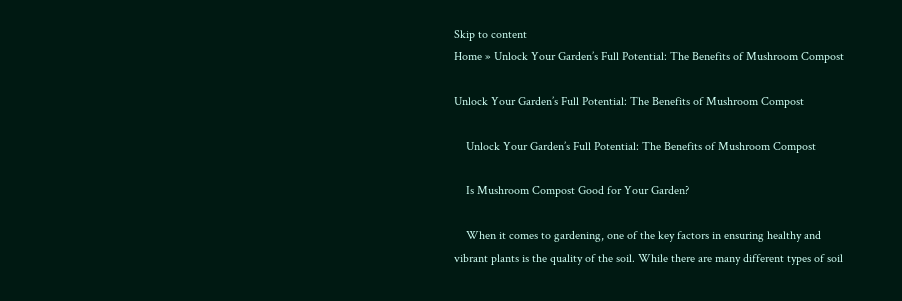Skip to content
Home » Unlock Your Garden’s Full Potential: The Benefits of Mushroom Compost

Unlock Your Garden’s Full Potential: The Benefits of Mushroom Compost

    Unlock Your Garden’s Full Potential: The Benefits of Mushroom Compost

    Is Mushroom Compost Good for Your Garden?

    When it comes to gardening, one of the key factors in ensuring healthy and vibrant plants is the quality of the soil. While there are many different types of soil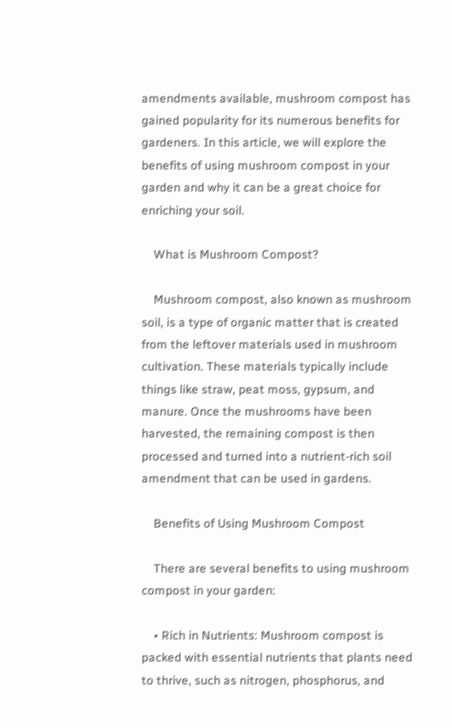amendments available, mushroom compost has gained popularity for its numerous benefits for gardeners. In this article, we will explore the benefits of using mushroom compost in your garden and why it can be a great choice for enriching your soil.

    What is Mushroom Compost?

    Mushroom compost, also known as mushroom soil, is a type of organic matter that is created from the leftover materials used in mushroom cultivation. These materials typically include things like straw, peat moss, gypsum, and manure. Once the mushrooms have been harvested, the remaining compost is then processed and turned into a nutrient-rich soil amendment that can be used in gardens.

    Benefits of Using Mushroom Compost

    There are several benefits to using mushroom compost in your garden:

    • Rich in Nutrients: Mushroom compost is packed with essential nutrients that plants need to thrive, such as nitrogen, phosphorus, and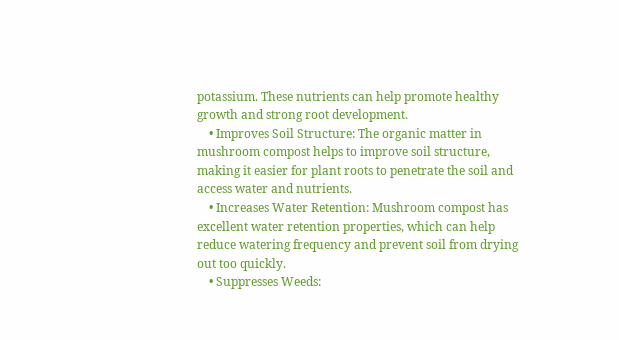potassium. These nutrients can help promote healthy growth and strong root development.
    • Improves Soil Structure: The organic matter in mushroom compost helps to improve soil structure, making it easier for plant roots to penetrate the soil and access water and nutrients.
    • Increases Water Retention: Mushroom compost has excellent water retention properties, which can help reduce watering frequency and prevent soil from drying out too quickly.
    • Suppresses Weeds: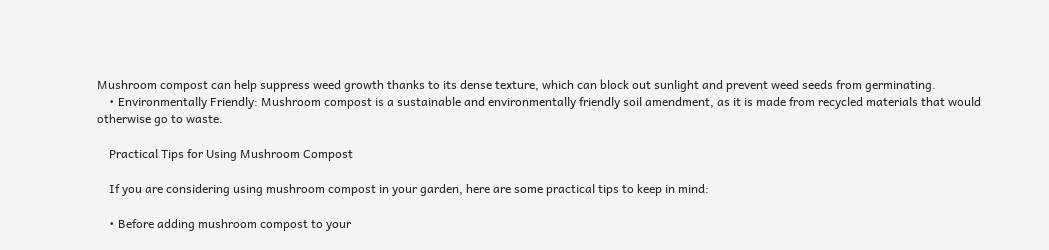Mushroom compost can help suppress weed growth thanks to its dense texture, which can block out sunlight and prevent weed seeds from germinating.
    • Environmentally Friendly: Mushroom compost is a sustainable and environmentally friendly soil amendment, as it is made from recycled materials that would otherwise go to waste.

    Practical Tips for Using Mushroom Compost

    If you are considering using mushroom compost in your garden, here are some practical tips to keep in mind:

    • Before adding mushroom compost to your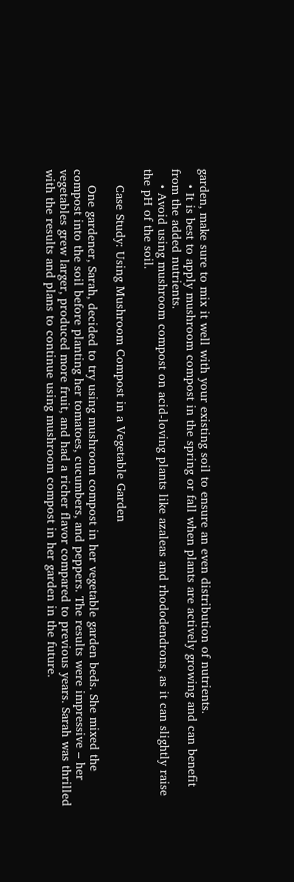garden, make sure to mix it well with your existing soil to ensure an even distribution of nutrients.
    • It is best to apply mushroom compost in the spring or fall when plants are actively growing and can benefit from the added nutrients.
    • Avoid using mushroom compost on acid-loving plants like azaleas and rhododendrons, as it can slightly raise the pH of the soil.

    Case Study: Using Mushroom Compost in a Vegetable Garden

    One gardener, Sarah, decided to try using mushroom compost in her vegetable garden beds. She mixed the compost into the soil before planting her tomatoes, cucumbers, and peppers. The results were impressive – her vegetables grew larger, produced more fruit, and had a richer flavor compared to previous years. Sarah was thrilled with the results and plans to continue using mushroom compost in her garden in the future.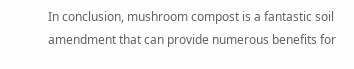In conclusion, mushroom compost is a fantastic soil amendment that can provide numerous benefits for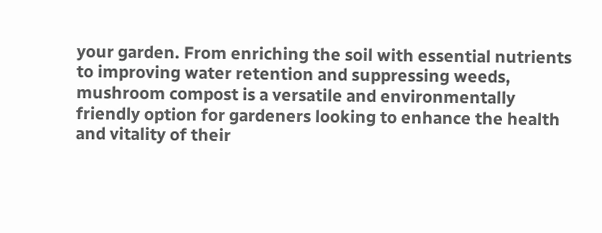your garden. From enriching the soil with essential nutrients to improving water retention and suppressing weeds, mushroom compost is a versatile and environmentally friendly option for gardeners looking to enhance the health and vitality of their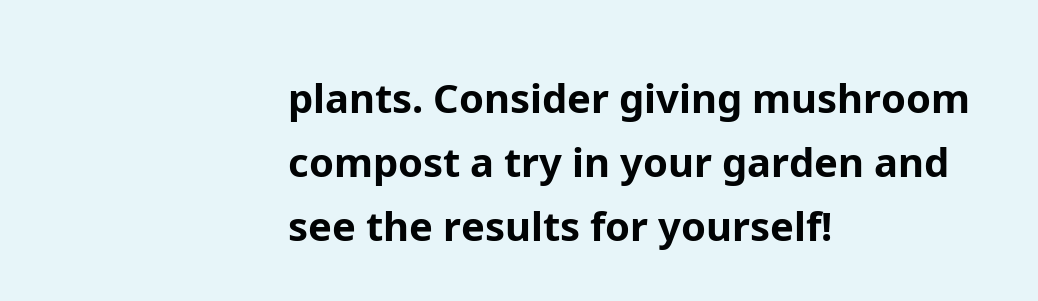plants. Consider giving mushroom compost a try in your garden and see the results for yourself!